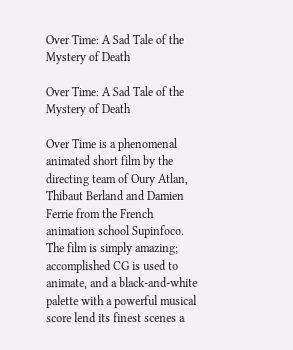Over Time: A Sad Tale of the Mystery of Death

Over Time: A Sad Tale of the Mystery of Death

Over Time is a phenomenal animated short film by the directing team of Oury Atlan, Thibaut Berland and Damien Ferrie from the French animation school Supinfoco. The film is simply amazing; accomplished CG is used to animate, and a black-and-white palette with a powerful musical score lend its finest scenes a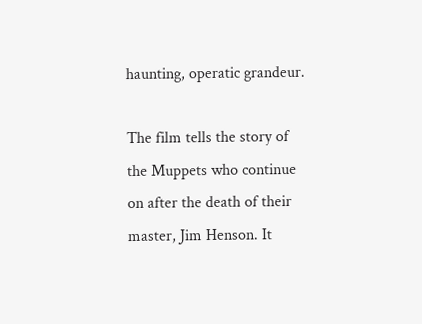haunting, operatic grandeur.

The film tells the story of the Muppets who continue on after the death of their master, Jim Henson. It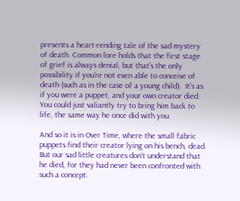presents a heart-rending tale of the sad mystery of death. Common lore holds that the first stage of grief is always denial, but that’s the only possibility if you’re not even able to conceive of death (such as in the case of a young child).  It’s as if you were a puppet, and your own creator died. You could just valiantly try to bring him back to life, the same way he once did with you.

And so it is in Over Time, where the small fabric puppets find their creator lying on his bench, dead. But our sad little creatures don’t understand that he died, for they had never been confronted with such a concept.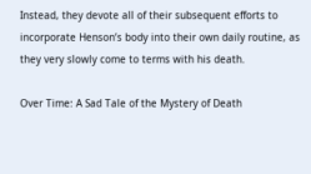Instead, they devote all of their subsequent efforts to incorporate Henson’s body into their own daily routine, as they very slowly come to terms with his death.

Over Time: A Sad Tale of the Mystery of Death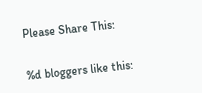Please Share This:


%d bloggers like this: